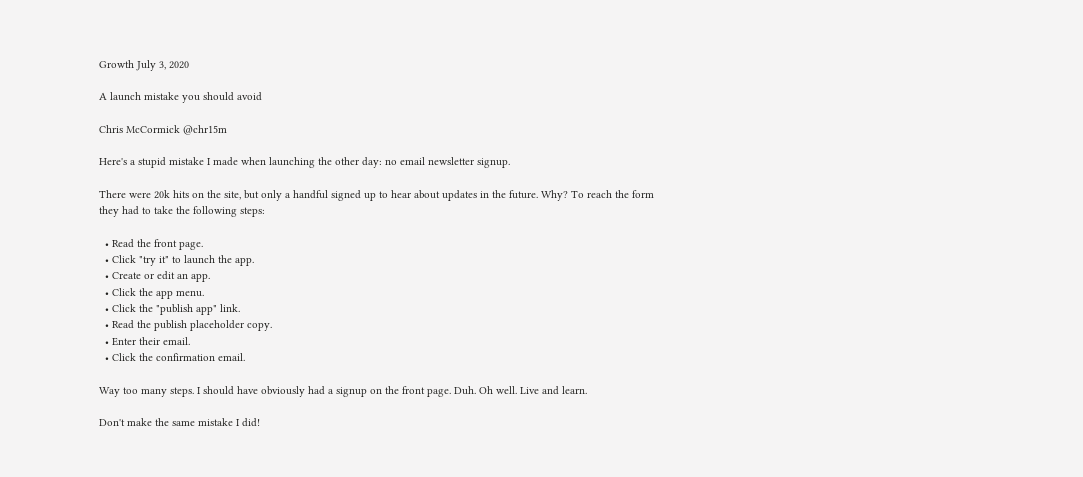Growth July 3, 2020

A launch mistake you should avoid

Chris McCormick @chr15m

Here's a stupid mistake I made when launching the other day: no email newsletter signup.

There were 20k hits on the site, but only a handful signed up to hear about updates in the future. Why? To reach the form they had to take the following steps:

  • Read the front page.
  • Click "try it" to launch the app.
  • Create or edit an app.
  • Click the app menu.
  • Click the "publish app" link.
  • Read the publish placeholder copy.
  • Enter their email.
  • Click the confirmation email.

Way too many steps. I should have obviously had a signup on the front page. Duh. Oh well. Live and learn.

Don't make the same mistake I did!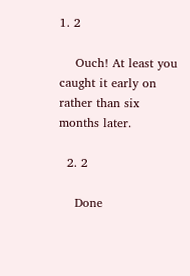1. 2

    Ouch! At least you caught it early on rather than six months later.

  2. 2

    Done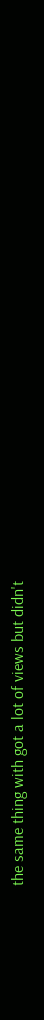the same thing with got a lot of views but didn't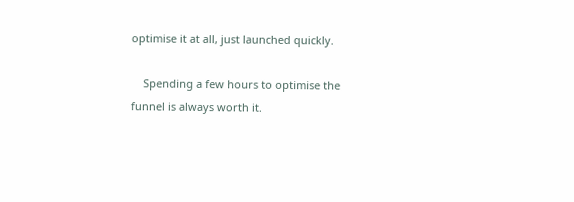optimise it at all, just launched quickly.

    Spending a few hours to optimise the funnel is always worth it.